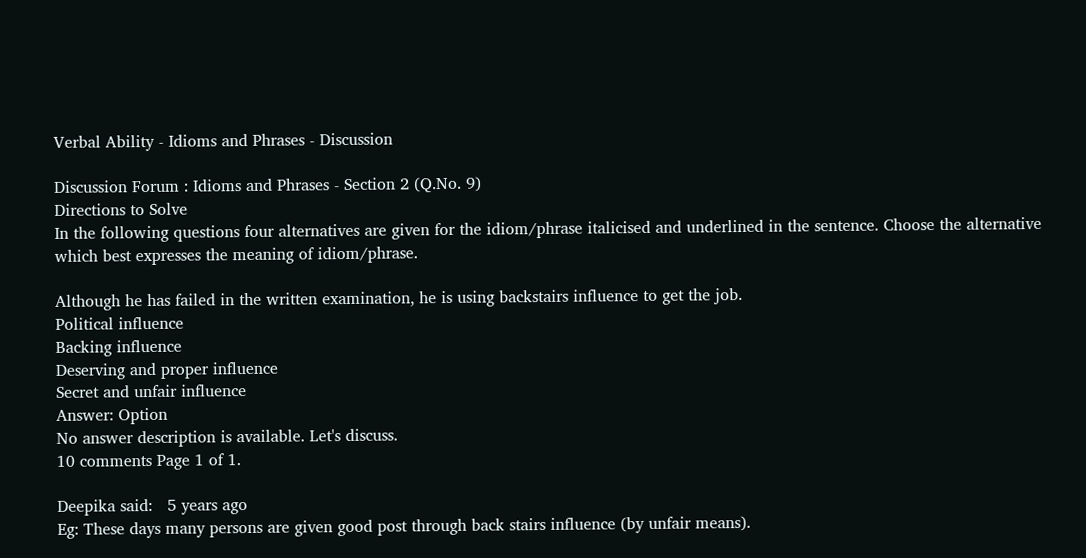Verbal Ability - Idioms and Phrases - Discussion

Discussion Forum : Idioms and Phrases - Section 2 (Q.No. 9)
Directions to Solve
In the following questions four alternatives are given for the idiom/phrase italicised and underlined in the sentence. Choose the alternative which best expresses the meaning of idiom/phrase.

Although he has failed in the written examination, he is using backstairs influence to get the job.
Political influence
Backing influence
Deserving and proper influence
Secret and unfair influence
Answer: Option
No answer description is available. Let's discuss.
10 comments Page 1 of 1.

Deepika said:   5 years ago
Eg: These days many persons are given good post through back stairs influence (by unfair means).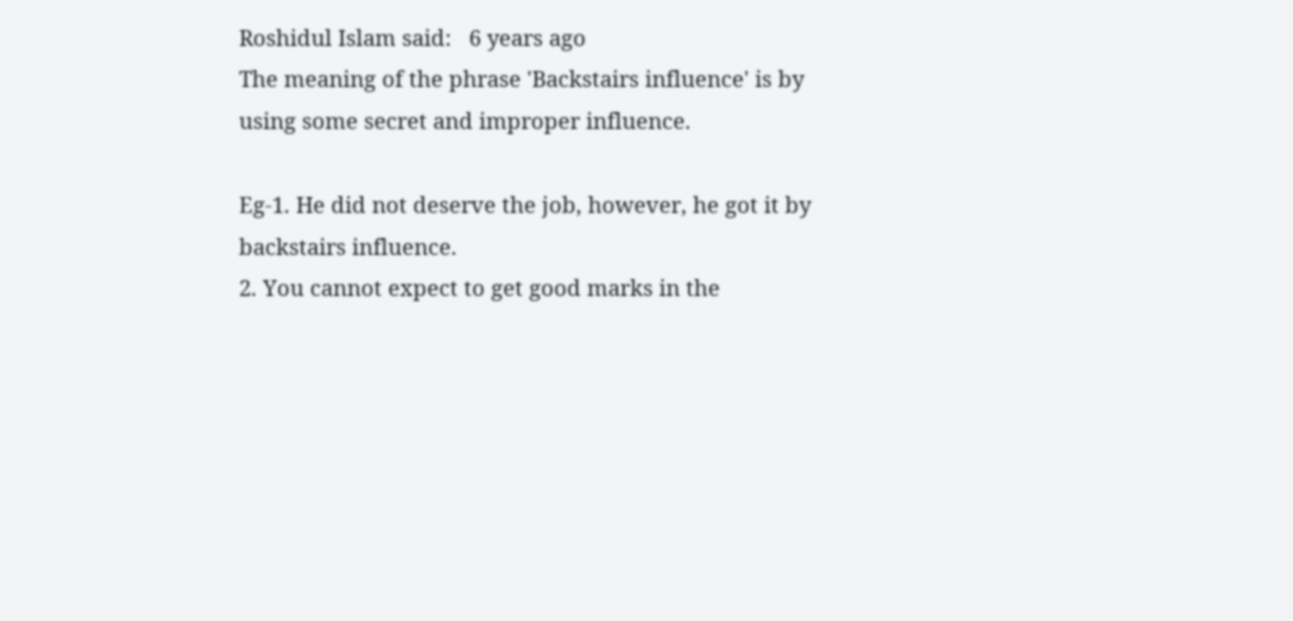Roshidul Islam said:   6 years ago
The meaning of the phrase 'Backstairs influence' is by using some secret and improper influence.

Eg-1. He did not deserve the job, however, he got it by backstairs influence.
2. You cannot expect to get good marks in the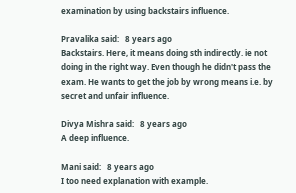examination by using backstairs influence.

Pravalika said:   8 years ago
Backstairs. Here, it means doing sth indirectly. ie not doing in the right way. Even though he didn't pass the exam. He wants to get the job by wrong means i.e. by secret and unfair influence.

Divya Mishra said:   8 years ago
A deep influence.

Mani said:   8 years ago
I too need explanation with example.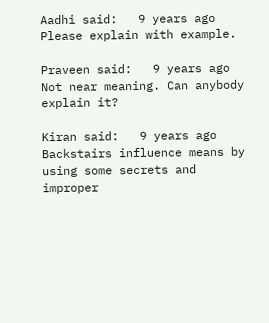Aadhi said:   9 years ago
Please explain with example.

Praveen said:   9 years ago
Not near meaning. Can anybody explain it?

Kiran said:   9 years ago
Backstairs influence means by using some secrets and improper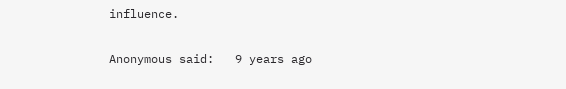influence.

Anonymous said:   9 years ago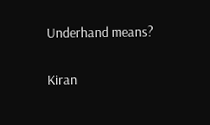Underhand means?

Kiran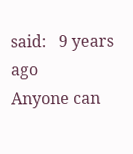said:   9 years ago
Anyone can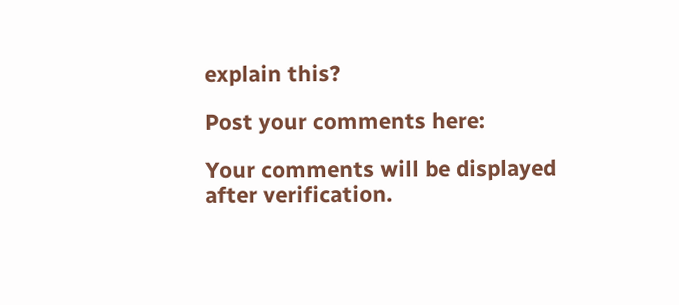explain this?

Post your comments here:

Your comments will be displayed after verification.